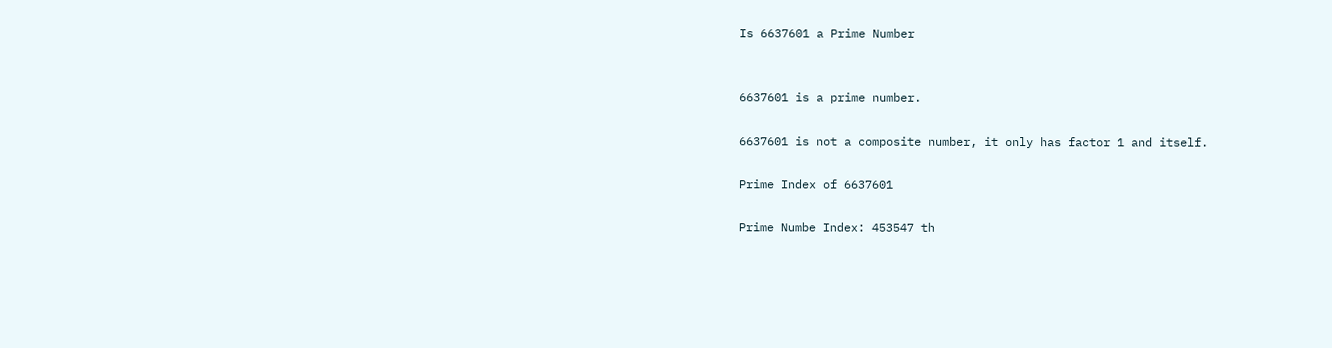Is 6637601 a Prime Number


6637601 is a prime number.

6637601 is not a composite number, it only has factor 1 and itself.

Prime Index of 6637601

Prime Numbe Index: 453547 th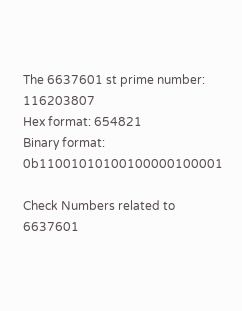The 6637601 st prime number: 116203807
Hex format: 654821
Binary format: 0b11001010100100000100001

Check Numbers related to 6637601